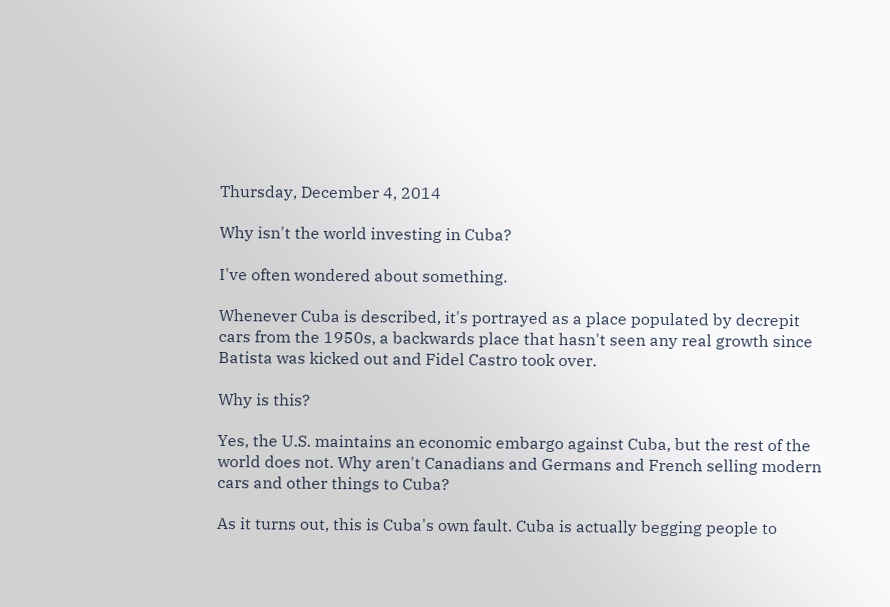Thursday, December 4, 2014

Why isn't the world investing in Cuba?

I've often wondered about something.

Whenever Cuba is described, it's portrayed as a place populated by decrepit cars from the 1950s, a backwards place that hasn't seen any real growth since Batista was kicked out and Fidel Castro took over.

Why is this?

Yes, the U.S. maintains an economic embargo against Cuba, but the rest of the world does not. Why aren't Canadians and Germans and French selling modern cars and other things to Cuba?

As it turns out, this is Cuba's own fault. Cuba is actually begging people to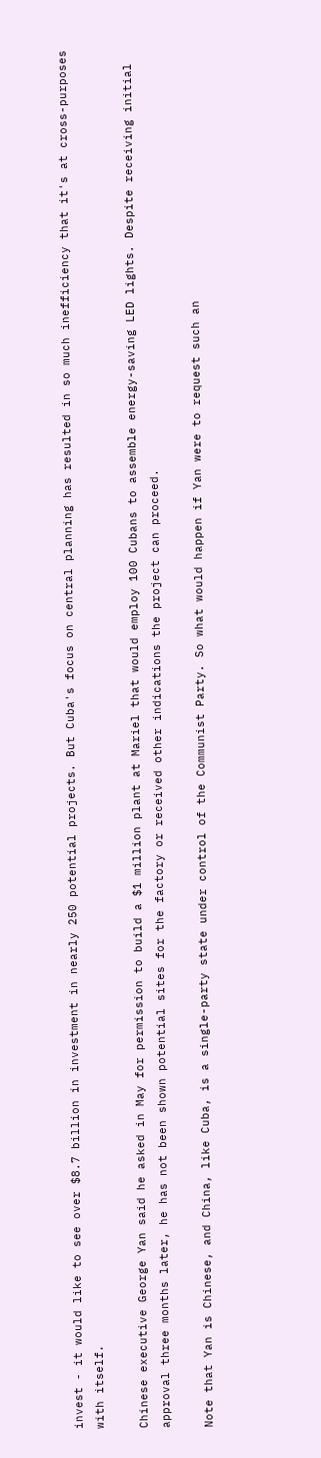invest - it would like to see over $8.7 billion in investment in nearly 250 potential projects. But Cuba's focus on central planning has resulted in so much inefficiency that it's at cross-purposes with itself.

Chinese executive George Yan said he asked in May for permission to build a $1 million plant at Mariel that would employ 100 Cubans to assemble energy-saving LED lights. Despite receiving initial approval three months later, he has not been shown potential sites for the factory or received other indications the project can proceed.

Note that Yan is Chinese, and China, like Cuba, is a single-party state under control of the Communist Party. So what would happen if Yan were to request such an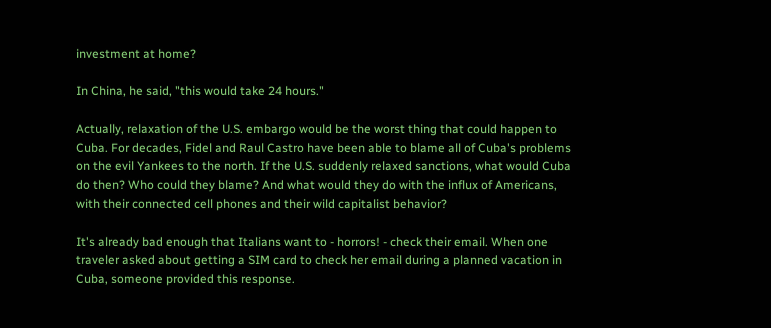investment at home?

In China, he said, "this would take 24 hours."

Actually, relaxation of the U.S. embargo would be the worst thing that could happen to Cuba. For decades, Fidel and Raul Castro have been able to blame all of Cuba's problems on the evil Yankees to the north. If the U.S. suddenly relaxed sanctions, what would Cuba do then? Who could they blame? And what would they do with the influx of Americans, with their connected cell phones and their wild capitalist behavior?

It's already bad enough that Italians want to - horrors! - check their email. When one traveler asked about getting a SIM card to check her email during a planned vacation in Cuba, someone provided this response.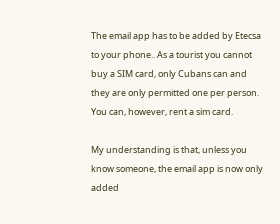The email app has to be added by Etecsa to your phone.. As a tourist you cannot buy a SIM card, only Cubans can and they are only permitted one per person. You can, however, rent a sim card.

My understanding is that, unless you know someone, the email app is now only added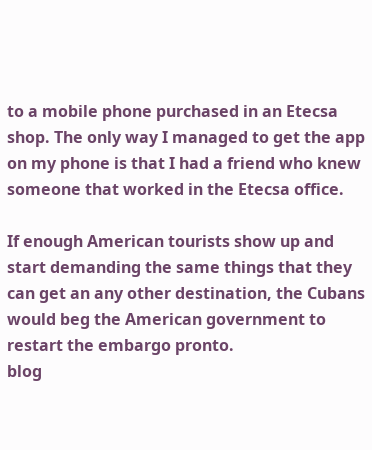to a mobile phone purchased in an Etecsa shop. The only way I managed to get the app on my phone is that I had a friend who knew someone that worked in the Etecsa office.

If enough American tourists show up and start demanding the same things that they can get an any other destination, the Cubans would beg the American government to restart the embargo pronto.
blog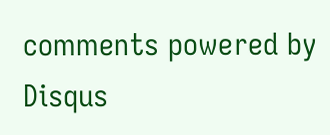comments powered by Disqus